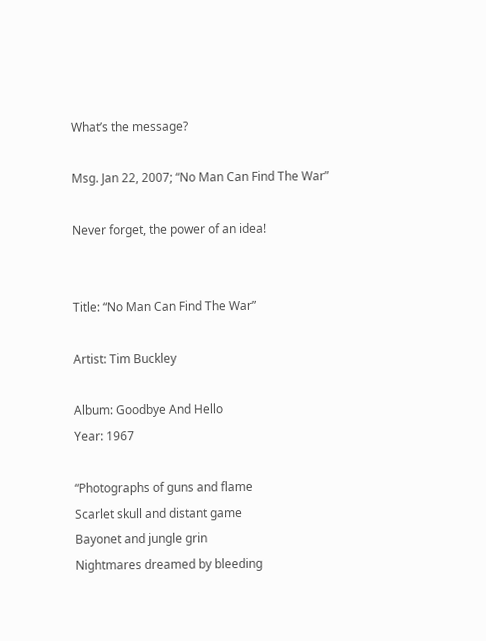What’s the message?

Msg. Jan 22, 2007; “No Man Can Find The War”

Never forget, the power of an idea!


Title: “No Man Can Find The War”

Artist: Tim Buckley

Album: Goodbye And Hello
Year: 1967

“Photographs of guns and flame
Scarlet skull and distant game
Bayonet and jungle grin
Nightmares dreamed by bleeding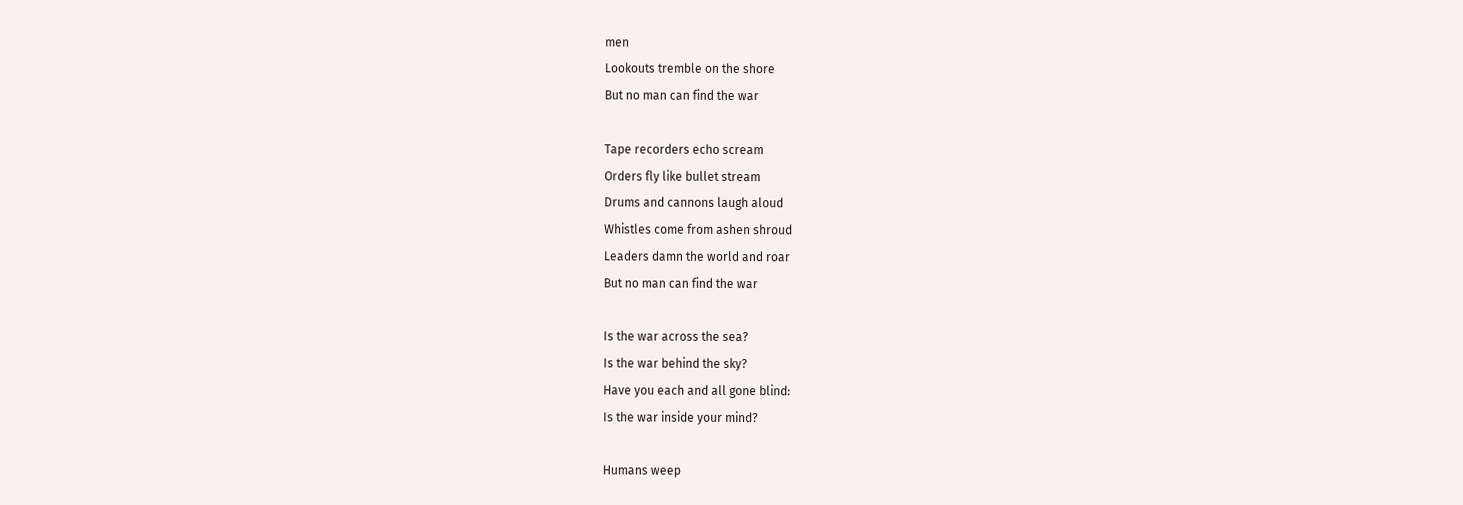men
Lookouts tremble on the shore
But no man can find the war

Tape recorders echo scream
Orders fly like bullet stream
Drums and cannons laugh aloud
Whistles come from ashen shroud
Leaders damn the world and roar
But no man can find the war

Is the war across the sea?
Is the war behind the sky?
Have you each and all gone blind:
Is the war inside your mind?

Humans weep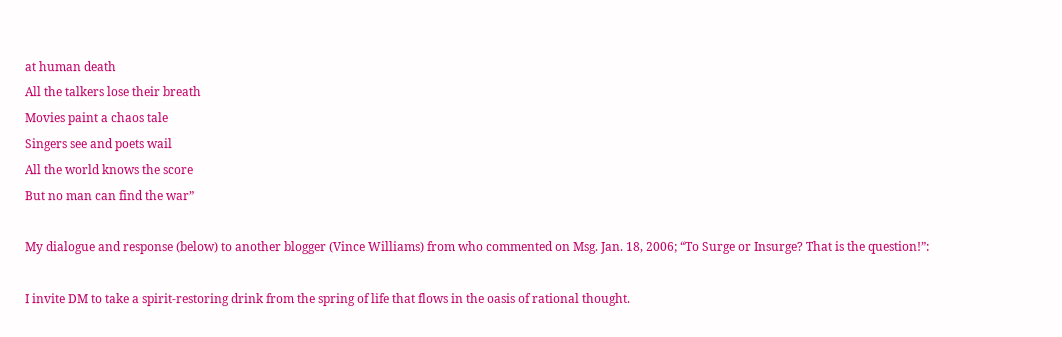at human death
All the talkers lose their breath
Movies paint a chaos tale
Singers see and poets wail
All the world knows the score
But no man can find the war”

My dialogue and response (below) to another blogger (Vince Williams) from who commented on Msg. Jan. 18, 2006; “To Surge or Insurge? That is the question!”:

I invite DM to take a spirit-restoring drink from the spring of life that flows in the oasis of rational thought.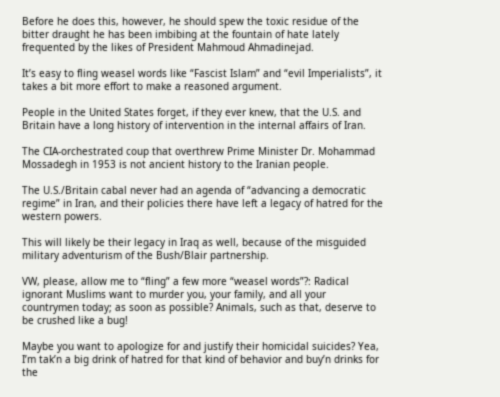Before he does this, however, he should spew the toxic residue of the bitter draught he has been imbibing at the fountain of hate lately frequented by the likes of President Mahmoud Ahmadinejad.

It’s easy to fling weasel words like “Fascist Islam” and “evil Imperialists”, it takes a bit more effort to make a reasoned argument.

People in the United States forget, if they ever knew, that the U.S. and Britain have a long history of intervention in the internal affairs of Iran.

The CIA-orchestrated coup that overthrew Prime Minister Dr. Mohammad Mossadegh in 1953 is not ancient history to the Iranian people.

The U.S./Britain cabal never had an agenda of “advancing a democratic regime” in Iran, and their policies there have left a legacy of hatred for the western powers.

This will likely be their legacy in Iraq as well, because of the misguided military adventurism of the Bush/Blair partnership.

VW, please, allow me to “fling” a few more “weasel words”?: Radical ignorant Muslims want to murder you, your family, and all your countrymen today; as soon as possible? Animals, such as that, deserve to be crushed like a bug!

Maybe you want to apologize for and justify their homicidal suicides? Yea, I’m tak’n a big drink of hatred for that kind of behavior and buy’n drinks for the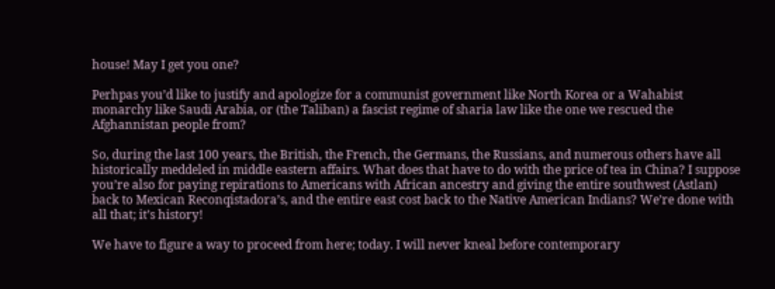house! May I get you one?

Perhpas you’d like to justify and apologize for a communist government like North Korea or a Wahabist monarchy like Saudi Arabia, or (the Taliban) a fascist regime of sharia law like the one we rescued the Afghannistan people from?

So, during the last 100 years, the British, the French, the Germans, the Russians, and numerous others have all historically meddeled in middle eastern affairs. What does that have to do with the price of tea in China? I suppose you’re also for paying repirations to Americans with African ancestry and giving the entire southwest (Astlan) back to Mexican Reconqistadora’s, and the entire east cost back to the Native American Indians? We’re done with all that; it’s history!

We have to figure a way to proceed from here; today. I will never kneal before contemporary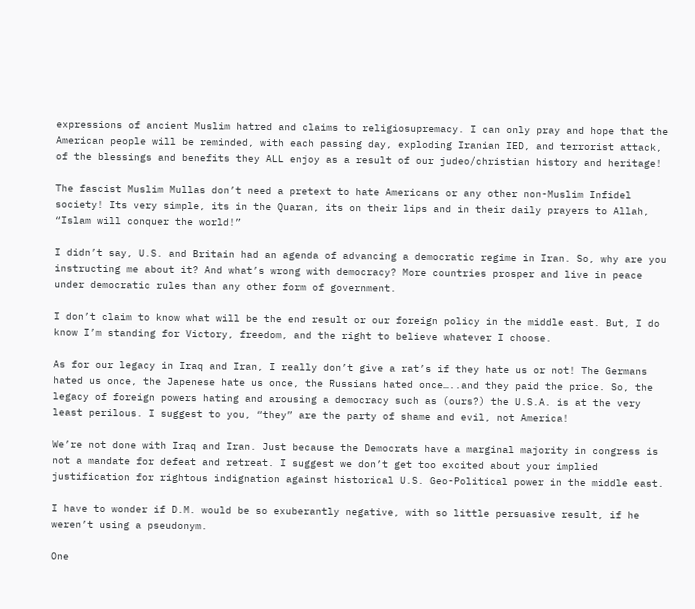expressions of ancient Muslim hatred and claims to religiosupremacy. I can only pray and hope that the American people will be reminded, with each passing day, exploding Iranian IED, and terrorist attack, of the blessings and benefits they ALL enjoy as a result of our judeo/christian history and heritage!

The fascist Muslim Mullas don’t need a pretext to hate Americans or any other non-Muslim Infidel society! Its very simple, its in the Quaran, its on their lips and in their daily prayers to Allah, “Islam will conquer the world!”

I didn’t say, U.S. and Britain had an agenda of advancing a democratic regime in Iran. So, why are you instructing me about it? And what’s wrong with democracy? More countries prosper and live in peace under democratic rules than any other form of government.

I don’t claim to know what will be the end result or our foreign policy in the middle east. But, I do know I’m standing for Victory, freedom, and the right to believe whatever I choose.

As for our legacy in Iraq and Iran, I really don’t give a rat’s if they hate us or not! The Germans hated us once, the Japenese hate us once, the Russians hated once…..and they paid the price. So, the legacy of foreign powers hating and arousing a democracy such as (ours?) the U.S.A. is at the very least perilous. I suggest to you, “they” are the party of shame and evil, not America!

We’re not done with Iraq and Iran. Just because the Democrats have a marginal majority in congress is not a mandate for defeat and retreat. I suggest we don’t get too excited about your implied justification for rightous indignation against historical U.S. Geo-Political power in the middle east.

I have to wonder if D.M. would be so exuberantly negative, with so little persuasive result, if he weren’t using a pseudonym.

One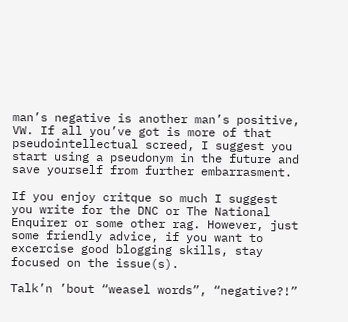man’s negative is another man’s positive, VW. If all you’ve got is more of that pseudointellectual screed, I suggest you start using a pseudonym in the future and save yourself from further embarrasment.

If you enjoy critque so much I suggest you write for the DNC or The National Enquirer or some other rag. However, just some friendly advice, if you want to excercise good blogging skills, stay focused on the issue(s).

Talk’n ’bout “weasel words”, “negative?!”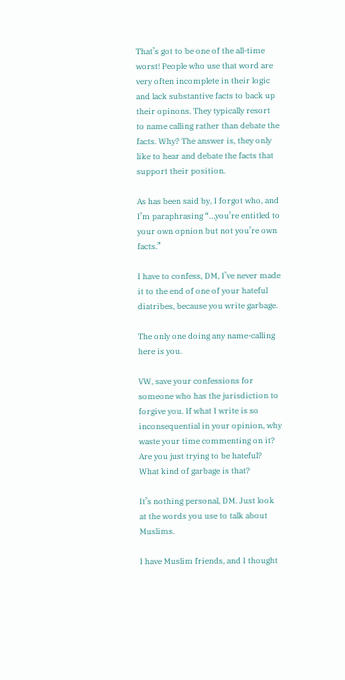That’s got to be one of the all-time worst! People who use that word are very often incomplete in their logic and lack substantive facts to back up their opinons. They typically resort to name calling rather than debate the facts. Why? The answer is, they only like to hear and debate the facts that support their position.

As has been said by, I forgot who, and I’m paraphrasing “…you’re entitled to your own opnion but not you’re own facts.”

I have to confess, DM, I’ve never made it to the end of one of your hateful diatribes, because you write garbage.

The only one doing any name-calling here is you.

VW, save your confessions for someone who has the jurisdiction to forgive you. If what I write is so inconsequential in your opinion, why waste your time commenting on it? Are you just trying to be hateful? What kind of garbage is that?

It’s nothing personal, DM. Just look at the words you use to talk about Muslims.

I have Muslim friends, and I thought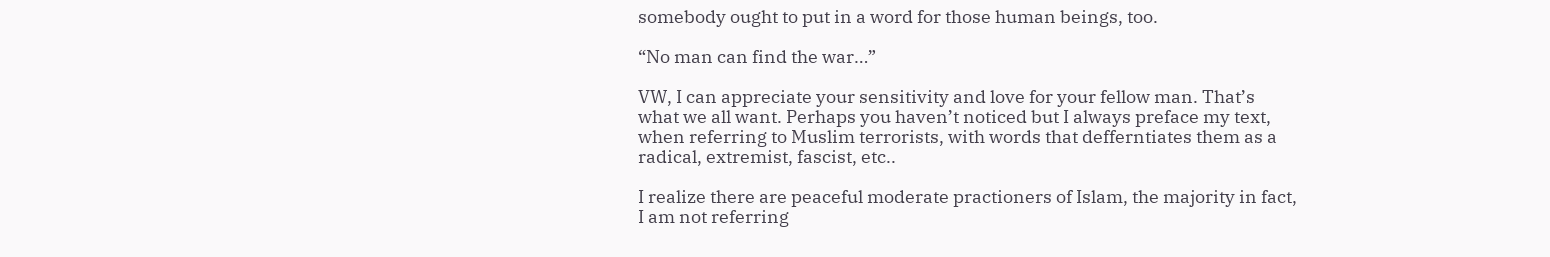somebody ought to put in a word for those human beings, too.

“No man can find the war…”

VW, I can appreciate your sensitivity and love for your fellow man. That’s what we all want. Perhaps you haven’t noticed but I always preface my text, when referring to Muslim terrorists, with words that defferntiates them as a radical, extremist, fascist, etc..

I realize there are peaceful moderate practioners of Islam, the majority in fact, I am not referring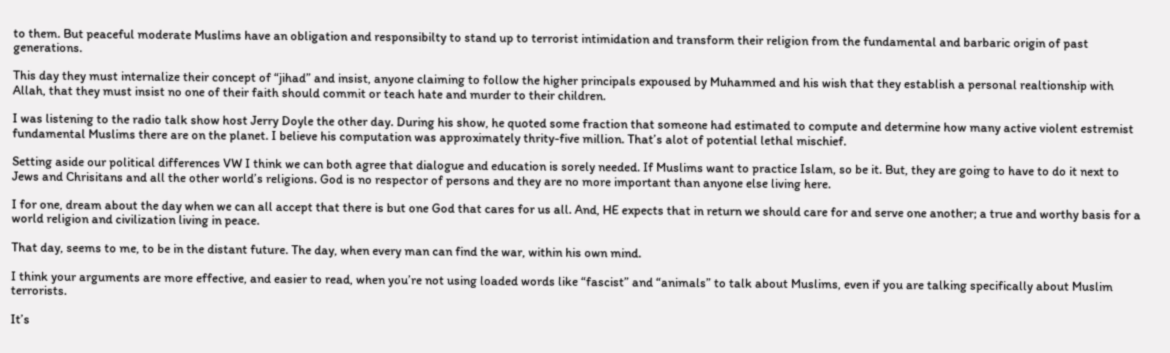to them. But peaceful moderate Muslims have an obligation and responsibilty to stand up to terrorist intimidation and transform their religion from the fundamental and barbaric origin of past generations.

This day they must internalize their concept of “jihad” and insist, anyone claiming to follow the higher principals expoused by Muhammed and his wish that they establish a personal realtionship with Allah, that they must insist no one of their faith should commit or teach hate and murder to their children.

I was listening to the radio talk show host Jerry Doyle the other day. During his show, he quoted some fraction that someone had estimated to compute and determine how many active violent estremist fundamental Muslims there are on the planet. I believe his computation was approximately thrity-five million. That’s alot of potential lethal mischief.

Setting aside our political differences VW I think we can both agree that dialogue and education is sorely needed. If Muslims want to practice Islam, so be it. But, they are going to have to do it next to Jews and Chrisitans and all the other world’s religions. God is no respector of persons and they are no more important than anyone else living here.

I for one, dream about the day when we can all accept that there is but one God that cares for us all. And, HE expects that in return we should care for and serve one another; a true and worthy basis for a world religion and civilization living in peace.

That day, seems to me, to be in the distant future. The day, when every man can find the war, within his own mind.

I think your arguments are more effective, and easier to read, when you’re not using loaded words like “fascist” and “animals” to talk about Muslims, even if you are talking specifically about Muslim terrorists.

It’s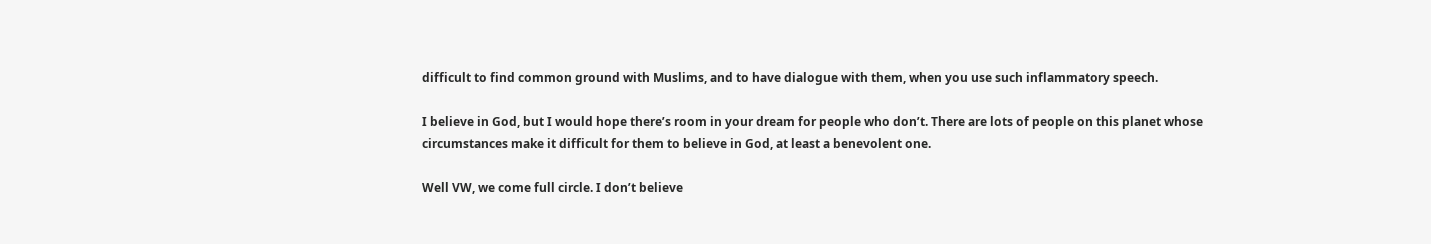difficult to find common ground with Muslims, and to have dialogue with them, when you use such inflammatory speech.

I believe in God, but I would hope there’s room in your dream for people who don’t. There are lots of people on this planet whose circumstances make it difficult for them to believe in God, at least a benevolent one.

Well VW, we come full circle. I don’t believe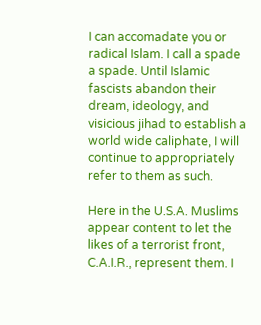I can accomadate you or radical Islam. I call a spade a spade. Until Islamic fascists abandon their dream, ideology, and visicious jihad to establish a world wide caliphate, I will continue to appropriately refer to them as such.

Here in the U.S.A. Muslims appear content to let the likes of a terrorist front, C.A.I.R., represent them. I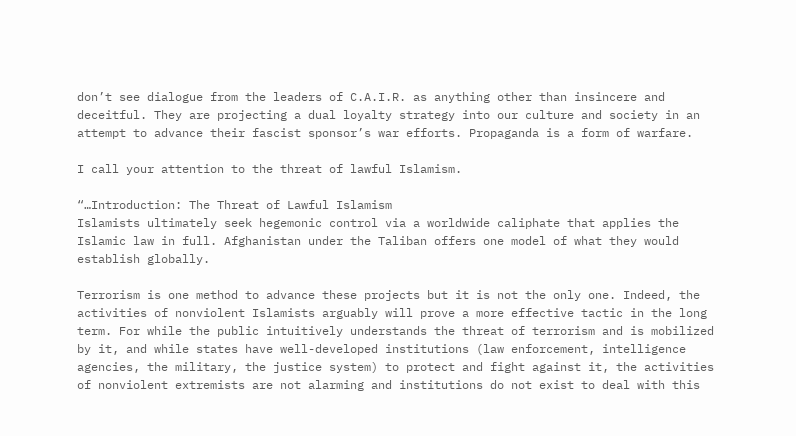don’t see dialogue from the leaders of C.A.I.R. as anything other than insincere and deceitful. They are projecting a dual loyalty strategy into our culture and society in an attempt to advance their fascist sponsor’s war efforts. Propaganda is a form of warfare.

I call your attention to the threat of lawful Islamism.

“…Introduction: The Threat of Lawful Islamism
Islamists ultimately seek hegemonic control via a worldwide caliphate that applies the Islamic law in full. Afghanistan under the Taliban offers one model of what they would establish globally.

Terrorism is one method to advance these projects but it is not the only one. Indeed, the activities of nonviolent Islamists arguably will prove a more effective tactic in the long term. For while the public intuitively understands the threat of terrorism and is mobilized by it, and while states have well-developed institutions (law enforcement, intelligence agencies, the military, the justice system) to protect and fight against it, the activities of nonviolent extremists are not alarming and institutions do not exist to deal with this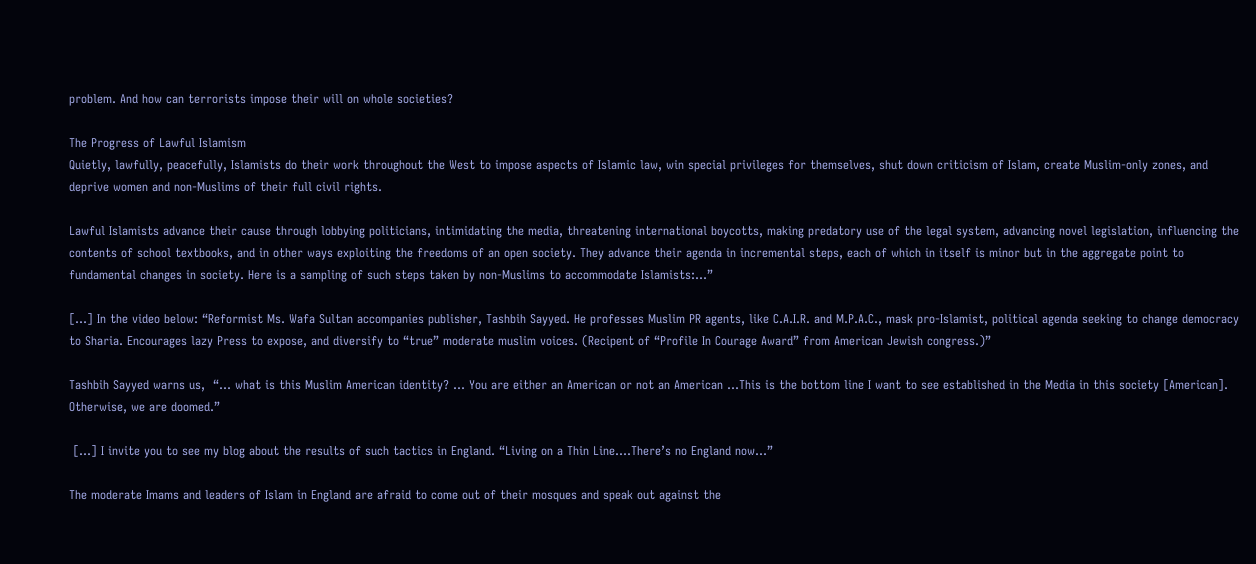problem. And how can terrorists impose their will on whole societies?

The Progress of Lawful Islamism
Quietly, lawfully, peacefully, Islamists do their work throughout the West to impose aspects of Islamic law, win special privileges for themselves, shut down criticism of Islam, create Muslim-only zones, and deprive women and non-Muslims of their full civil rights.

Lawful Islamists advance their cause through lobbying politicians, intimidating the media, threatening international boycotts, making predatory use of the legal system, advancing novel legislation, influencing the contents of school textbooks, and in other ways exploiting the freedoms of an open society. They advance their agenda in incremental steps, each of which in itself is minor but in the aggregate point to fundamental changes in society. Here is a sampling of such steps taken by non-Muslims to accommodate Islamists:…”

[…] In the video below: “Reformist Ms. Wafa Sultan accompanies publisher, Tashbih Sayyed. He professes Muslim PR agents, like C.A.I.R. and M.P.A.C., mask pro-Islamist, political agenda seeking to change democracy to Sharia. Encourages lazy Press to expose, and diversify to “true” moderate muslim voices. (Recipent of “Profile In Courage Award” from American Jewish congress.)”

Tashbih Sayyed warns us,  “… what is this Muslim American identity? … You are either an American or not an American …This is the bottom line I want to see established in the Media in this society [American]. Otherwise, we are doomed.”

 […] I invite you to see my blog about the results of such tactics in England. “Living on a Thin Line….There’s no England now…”

The moderate Imams and leaders of Islam in England are afraid to come out of their mosques and speak out against the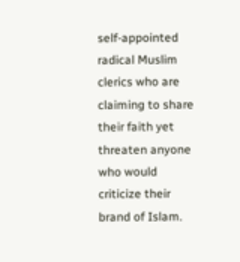self-appointed radical Muslim clerics who are claiming to share their faith yet threaten anyone who would criticize their brand of Islam.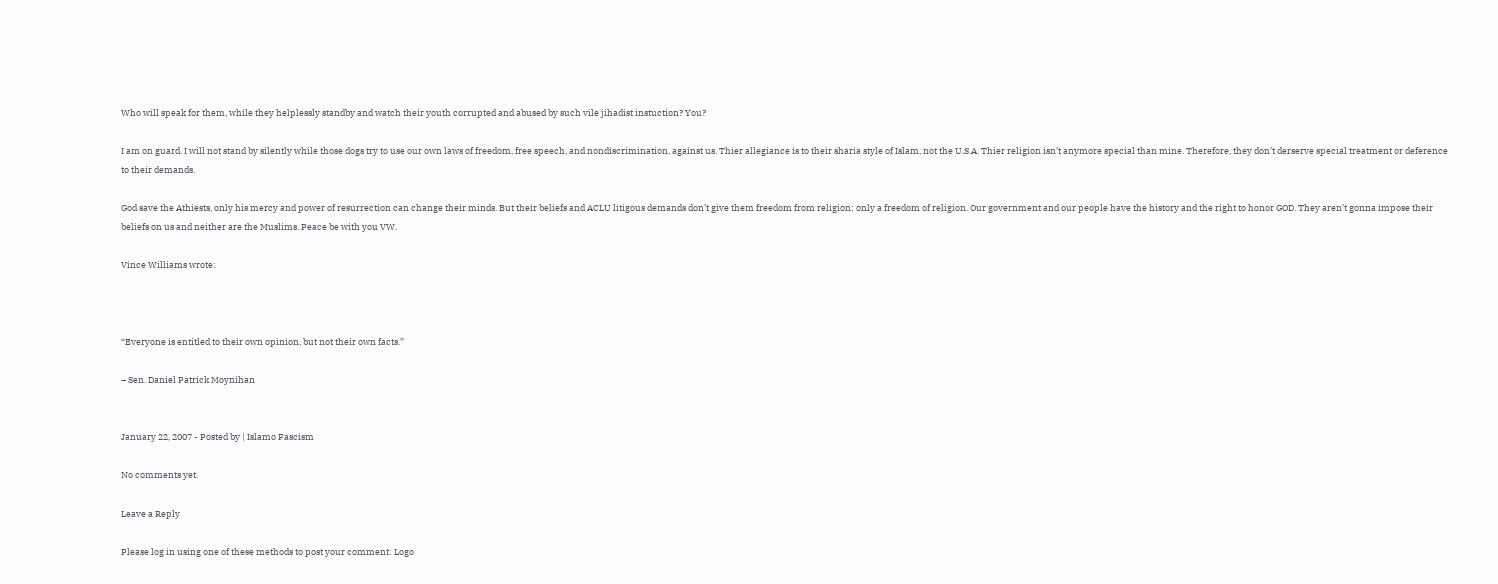Who will speak for them, while they helplessly standby and watch their youth corrupted and abused by such vile jihadist instuction? You?

I am on guard. I will not stand by silently while those dogs try to use our own laws of freedom, free speech, and nondiscrimination, against us. Thier allegiance is to their sharia style of Islam, not the U.S.A. Thier religion isn’t anymore special than mine. Therefore, they don’t derserve special treatment or deference to their demands.

God save the Athiests, only his mercy and power of resurrection can change their minds. But their beliefs and ACLU litigous demands don’t give them freedom from religion; only a freedom of religion. Our government and our people have the history and the right to honor GOD. They aren’t gonna impose their beliefs on us and neither are the Muslims. Peace be with you VW.

Vince Williams wrote:



“Everyone is entitled to their own opinion, but not their own facts.”

– Sen. Daniel Patrick Moynihan


January 22, 2007 - Posted by | Islamo Fascism

No comments yet.

Leave a Reply

Please log in using one of these methods to post your comment: Logo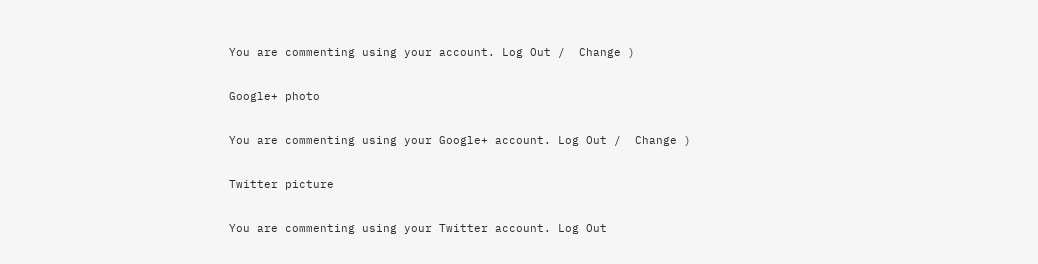You are commenting using your account. Log Out /  Change )

Google+ photo

You are commenting using your Google+ account. Log Out /  Change )

Twitter picture

You are commenting using your Twitter account. Log Out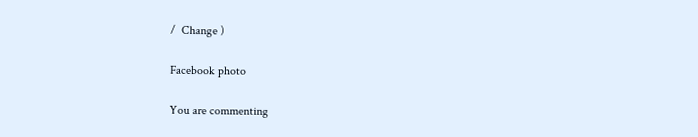/  Change )

Facebook photo

You are commenting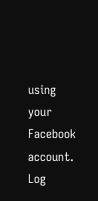using your Facebook account. Log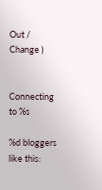Out /  Change )


Connecting to %s

%d bloggers like this: